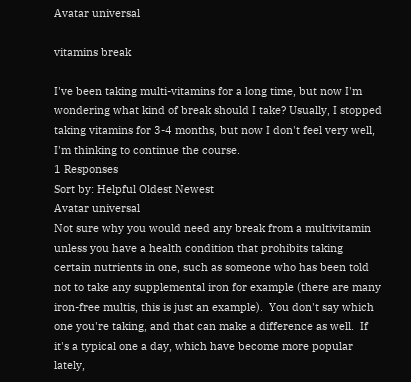Avatar universal

vitamins break

I've been taking multi-vitamins for a long time, but now I'm wondering what kind of break should I take? Usually, I stopped taking vitamins for 3-4 months, but now I don't feel very well, I'm thinking to continue the course.
1 Responses
Sort by: Helpful Oldest Newest
Avatar universal
Not sure why you would need any break from a multivitamin unless you have a health condition that prohibits taking certain nutrients in one, such as someone who has been told not to take any supplemental iron for example (there are many iron-free multis, this is just an example).  You don't say which one you're taking, and that can make a difference as well.  If it's a typical one a day, which have become more popular lately,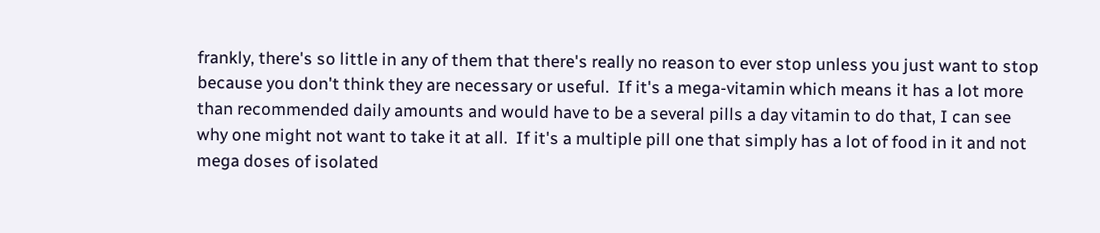frankly, there's so little in any of them that there's really no reason to ever stop unless you just want to stop because you don't think they are necessary or useful.  If it's a mega-vitamin which means it has a lot more than recommended daily amounts and would have to be a several pills a day vitamin to do that, I can see why one might not want to take it at all.  If it's a multiple pill one that simply has a lot of food in it and not mega doses of isolated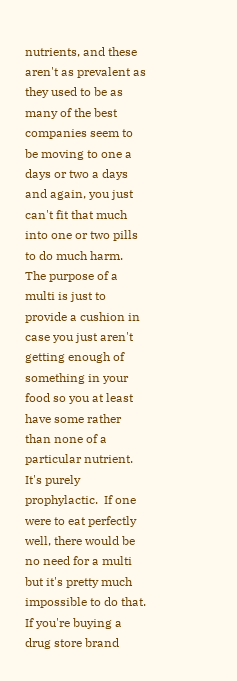nutrients, and these aren't as prevalent as they used to be as many of the best companies seem to be moving to one a days or two a days and again, you just can't fit that much into one or two pills to do much harm.  The purpose of a multi is just to provide a cushion in case you just aren't getting enough of something in your food so you at least have some rather than none of a particular nutrient.  It's purely prophylactic.  If one were to eat perfectly well, there would be no need for a multi but it's pretty much impossible to do that.  If you're buying a drug store brand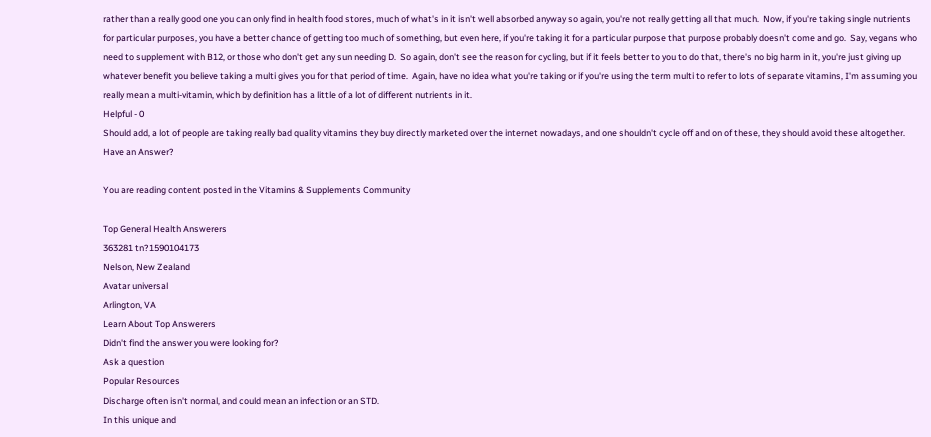rather than a really good one you can only find in health food stores, much of what's in it isn't well absorbed anyway so again, you're not really getting all that much.  Now, if you're taking single nutrients for particular purposes, you have a better chance of getting too much of something, but even here, if you're taking it for a particular purpose that purpose probably doesn't come and go.  Say, vegans who need to supplement with B12, or those who don't get any sun needing D.  So again, don't see the reason for cycling, but if it feels better to you to do that, there's no big harm in it, you're just giving up whatever benefit you believe taking a multi gives you for that period of time.  Again, have no idea what you're taking or if you're using the term multi to refer to lots of separate vitamins, I'm assuming you really mean a multi-vitamin, which by definition has a little of a lot of different nutrients in it.
Helpful - 0
Should add, a lot of people are taking really bad quality vitamins they buy directly marketed over the internet nowadays, and one shouldn't cycle off and on of these, they should avoid these altogether.
Have an Answer?

You are reading content posted in the Vitamins & Supplements Community

Top General Health Answerers
363281 tn?1590104173
Nelson, New Zealand
Avatar universal
Arlington, VA
Learn About Top Answerers
Didn't find the answer you were looking for?
Ask a question
Popular Resources
Discharge often isn't normal, and could mean an infection or an STD.
In this unique and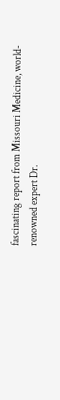fascinating report from Missouri Medicine, world-renowned expert Dr.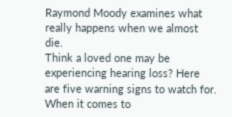Raymond Moody examines what really happens when we almost die.
Think a loved one may be experiencing hearing loss? Here are five warning signs to watch for.
When it comes to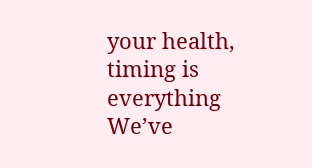your health, timing is everything
We’ve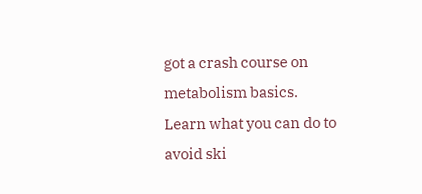got a crash course on metabolism basics.
Learn what you can do to avoid ski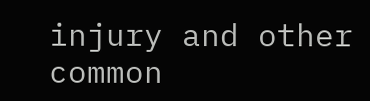injury and other common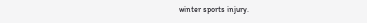winter sports injury.